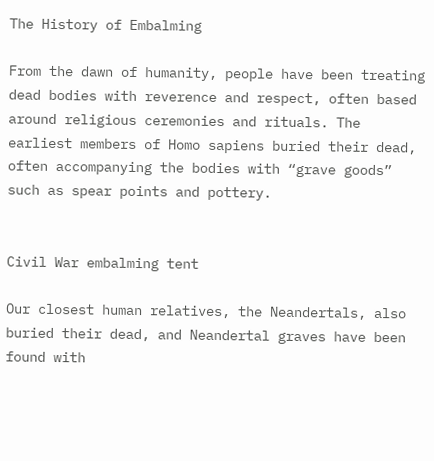The History of Embalming

From the dawn of humanity, people have been treating dead bodies with reverence and respect, often based around religious ceremonies and rituals. The earliest members of Homo sapiens buried their dead, often accompanying the bodies with “grave goods” such as spear points and pottery.


Civil War embalming tent

Our closest human relatives, the Neandertals, also buried their dead, and Neandertal graves have been found with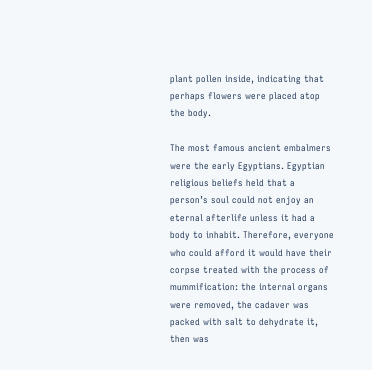plant pollen inside, indicating that perhaps flowers were placed atop the body.

The most famous ancient embalmers were the early Egyptians. Egyptian religious beliefs held that a person’s soul could not enjoy an eternal afterlife unless it had a body to inhabit. Therefore, everyone who could afford it would have their corpse treated with the process of mummification: the internal organs were removed, the cadaver was packed with salt to dehydrate it, then was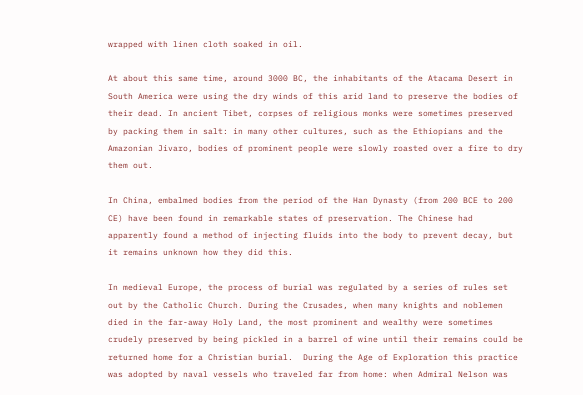wrapped with linen cloth soaked in oil.

At about this same time, around 3000 BC, the inhabitants of the Atacama Desert in South America were using the dry winds of this arid land to preserve the bodies of their dead. In ancient Tibet, corpses of religious monks were sometimes preserved by packing them in salt: in many other cultures, such as the Ethiopians and the Amazonian Jivaro, bodies of prominent people were slowly roasted over a fire to dry them out.

In China, embalmed bodies from the period of the Han Dynasty (from 200 BCE to 200 CE) have been found in remarkable states of preservation. The Chinese had apparently found a method of injecting fluids into the body to prevent decay, but it remains unknown how they did this.

In medieval Europe, the process of burial was regulated by a series of rules set out by the Catholic Church. During the Crusades, when many knights and noblemen died in the far-away Holy Land, the most prominent and wealthy were sometimes crudely preserved by being pickled in a barrel of wine until their remains could be returned home for a Christian burial.  During the Age of Exploration this practice was adopted by naval vessels who traveled far from home: when Admiral Nelson was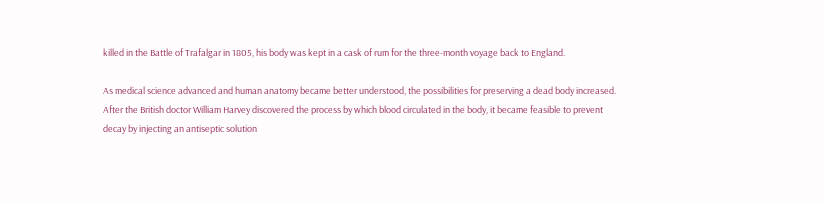killed in the Battle of Trafalgar in 1805, his body was kept in a cask of rum for the three-month voyage back to England.

As medical science advanced and human anatomy became better understood, the possibilities for preserving a dead body increased. After the British doctor William Harvey discovered the process by which blood circulated in the body, it became feasible to prevent decay by injecting an antiseptic solution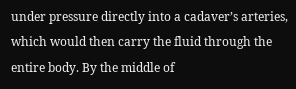under pressure directly into a cadaver’s arteries, which would then carry the fluid through the entire body. By the middle of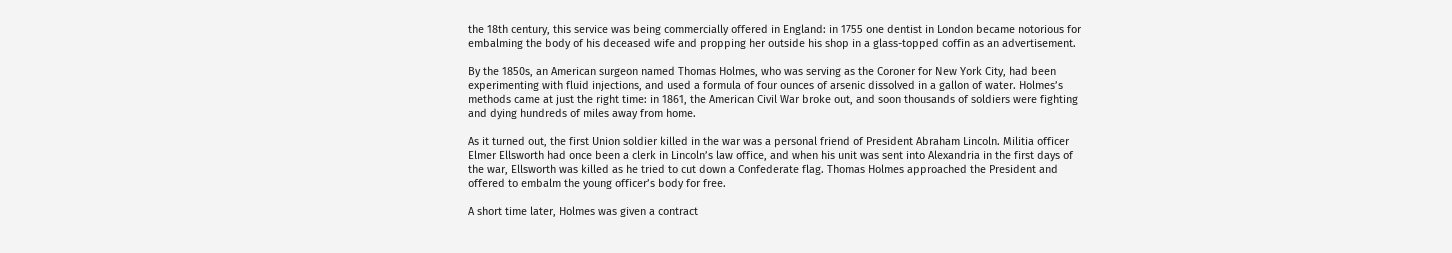the 18th century, this service was being commercially offered in England: in 1755 one dentist in London became notorious for embalming the body of his deceased wife and propping her outside his shop in a glass-topped coffin as an advertisement.

By the 1850s, an American surgeon named Thomas Holmes, who was serving as the Coroner for New York City, had been experimenting with fluid injections, and used a formula of four ounces of arsenic dissolved in a gallon of water. Holmes’s methods came at just the right time: in 1861, the American Civil War broke out, and soon thousands of soldiers were fighting and dying hundreds of miles away from home.

As it turned out, the first Union soldier killed in the war was a personal friend of President Abraham Lincoln. Militia officer Elmer Ellsworth had once been a clerk in Lincoln’s law office, and when his unit was sent into Alexandria in the first days of the war, Ellsworth was killed as he tried to cut down a Confederate flag. Thomas Holmes approached the President and offered to embalm the young officer’s body for free.

A short time later, Holmes was given a contract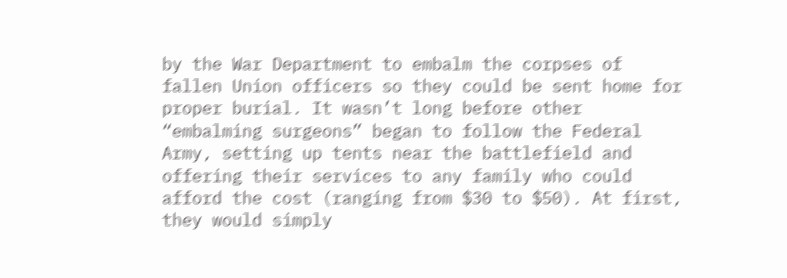by the War Department to embalm the corpses of fallen Union officers so they could be sent home for proper burial. It wasn’t long before other “embalming surgeons” began to follow the Federal Army, setting up tents near the battlefield and offering their services to any family who could afford the cost (ranging from $30 to $50). At first, they would simply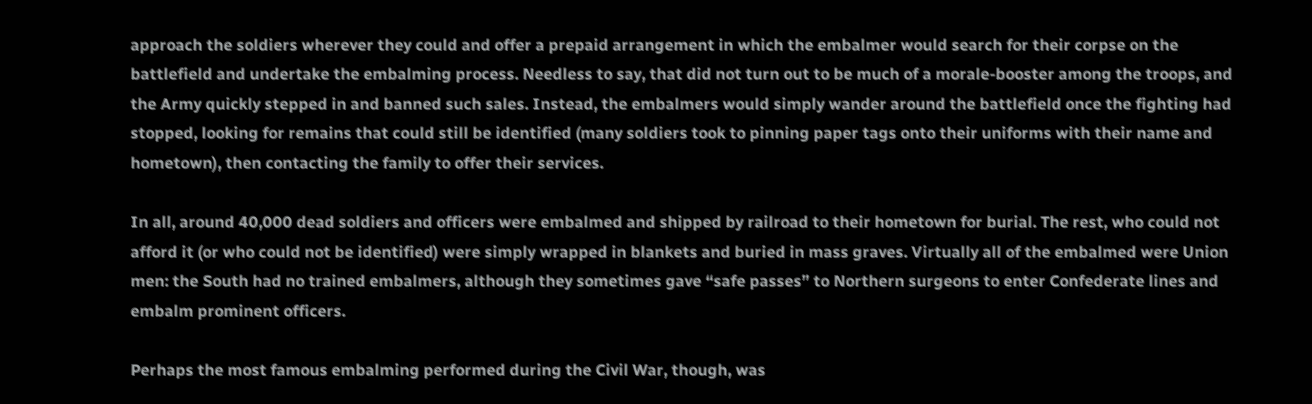approach the soldiers wherever they could and offer a prepaid arrangement in which the embalmer would search for their corpse on the battlefield and undertake the embalming process. Needless to say, that did not turn out to be much of a morale-booster among the troops, and the Army quickly stepped in and banned such sales. Instead, the embalmers would simply wander around the battlefield once the fighting had stopped, looking for remains that could still be identified (many soldiers took to pinning paper tags onto their uniforms with their name and hometown), then contacting the family to offer their services.

In all, around 40,000 dead soldiers and officers were embalmed and shipped by railroad to their hometown for burial. The rest, who could not afford it (or who could not be identified) were simply wrapped in blankets and buried in mass graves. Virtually all of the embalmed were Union men: the South had no trained embalmers, although they sometimes gave “safe passes” to Northern surgeons to enter Confederate lines and embalm prominent officers.

Perhaps the most famous embalming performed during the Civil War, though, was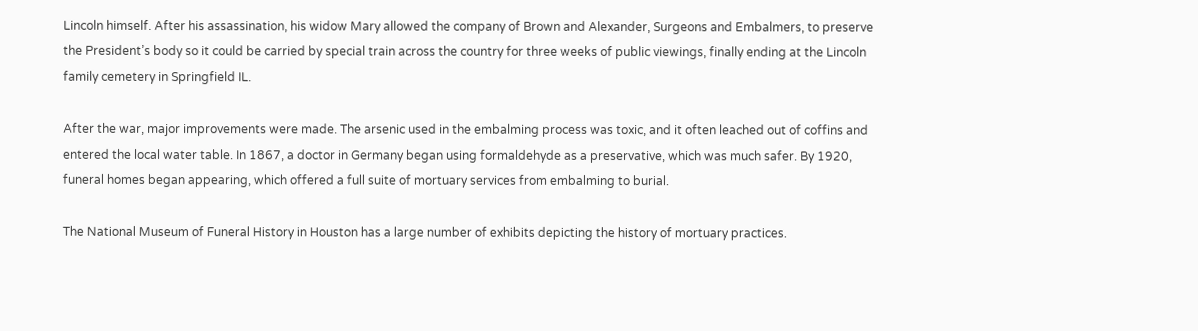Lincoln himself. After his assassination, his widow Mary allowed the company of Brown and Alexander, Surgeons and Embalmers, to preserve the President’s body so it could be carried by special train across the country for three weeks of public viewings, finally ending at the Lincoln family cemetery in Springfield IL.

After the war, major improvements were made. The arsenic used in the embalming process was toxic, and it often leached out of coffins and entered the local water table. In 1867, a doctor in Germany began using formaldehyde as a preservative, which was much safer. By 1920, funeral homes began appearing, which offered a full suite of mortuary services from embalming to burial.

The National Museum of Funeral History in Houston has a large number of exhibits depicting the history of mortuary practices.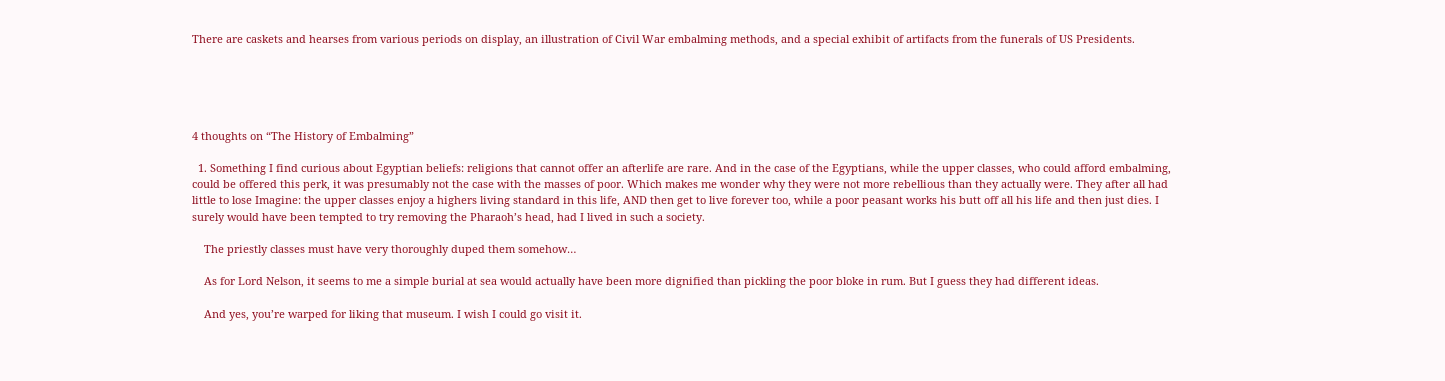There are caskets and hearses from various periods on display, an illustration of Civil War embalming methods, and a special exhibit of artifacts from the funerals of US Presidents.





4 thoughts on “The History of Embalming”

  1. Something I find curious about Egyptian beliefs: religions that cannot offer an afterlife are rare. And in the case of the Egyptians, while the upper classes, who could afford embalming, could be offered this perk, it was presumably not the case with the masses of poor. Which makes me wonder why they were not more rebellious than they actually were. They after all had little to lose Imagine: the upper classes enjoy a highers living standard in this life, AND then get to live forever too, while a poor peasant works his butt off all his life and then just dies. I surely would have been tempted to try removing the Pharaoh’s head, had I lived in such a society.

    The priestly classes must have very thoroughly duped them somehow…

    As for Lord Nelson, it seems to me a simple burial at sea would actually have been more dignified than pickling the poor bloke in rum. But I guess they had different ideas.

    And yes, you’re warped for liking that museum. I wish I could go visit it.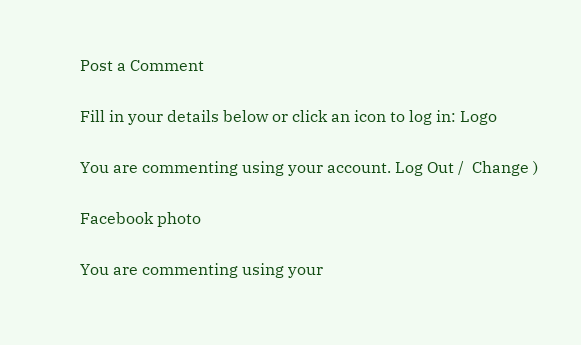Post a Comment

Fill in your details below or click an icon to log in: Logo

You are commenting using your account. Log Out /  Change )

Facebook photo

You are commenting using your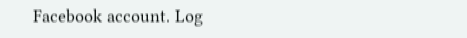Facebook account. Log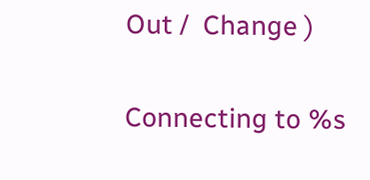Out /  Change )

Connecting to %s